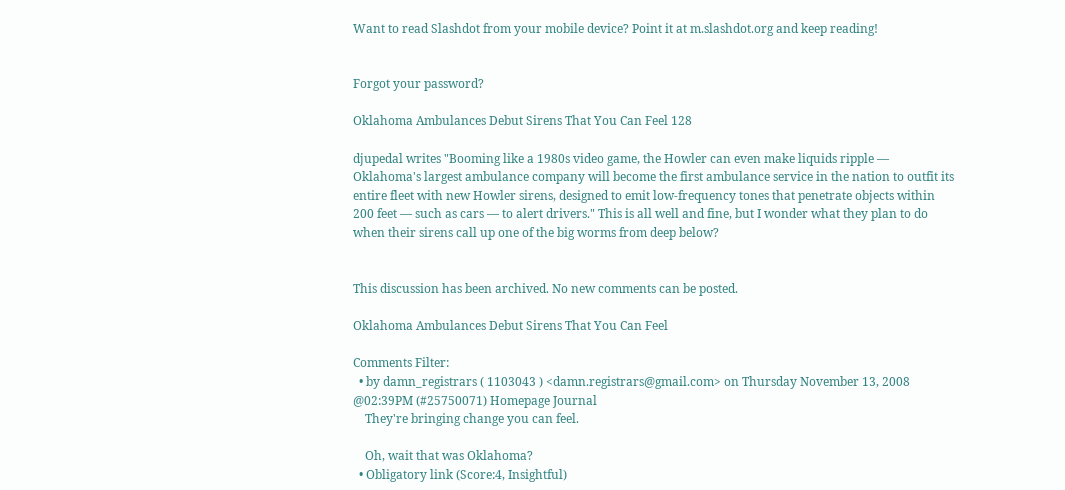Want to read Slashdot from your mobile device? Point it at m.slashdot.org and keep reading!


Forgot your password?

Oklahoma Ambulances Debut Sirens That You Can Feel 128

djupedal writes "Booming like a 1980s video game, the Howler can even make liquids ripple — Oklahoma's largest ambulance company will become the first ambulance service in the nation to outfit its entire fleet with new Howler sirens, designed to emit low-frequency tones that penetrate objects within 200 feet — such as cars — to alert drivers." This is all well and fine, but I wonder what they plan to do when their sirens call up one of the big worms from deep below?


This discussion has been archived. No new comments can be posted.

Oklahoma Ambulances Debut Sirens That You Can Feel

Comments Filter:
  • by damn_registrars ( 1103043 ) <damn.registrars@gmail.com> on Thursday November 13, 2008 @02:39PM (#25750071) Homepage Journal
    They're bringing change you can feel.

    Oh, wait that was Oklahoma?
  • Obligatory link (Score:4, Insightful)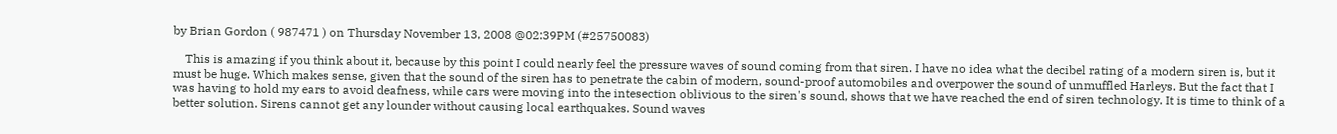by Brian Gordon ( 987471 ) on Thursday November 13, 2008 @02:39PM (#25750083)

    This is amazing if you think about it, because by this point I could nearly feel the pressure waves of sound coming from that siren. I have no idea what the decibel rating of a modern siren is, but it must be huge. Which makes sense, given that the sound of the siren has to penetrate the cabin of modern, sound-proof automobiles and overpower the sound of unmuffled Harleys. But the fact that I was having to hold my ears to avoid deafness, while cars were moving into the intesection oblivious to the siren's sound, shows that we have reached the end of siren technology. It is time to think of a better solution. Sirens cannot get any lounder without causing local earthquakes. Sound waves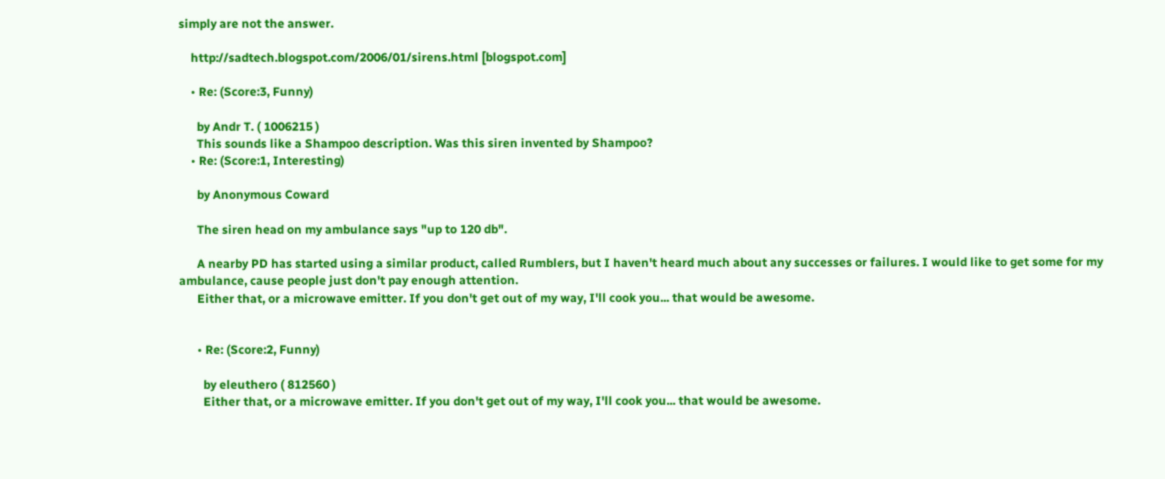simply are not the answer.

    http://sadtech.blogspot.com/2006/01/sirens.html [blogspot.com]

    • Re: (Score:3, Funny)

      by Andr T. ( 1006215 )
      This sounds like a Shampoo description. Was this siren invented by Shampoo?
    • Re: (Score:1, Interesting)

      by Anonymous Coward

      The siren head on my ambulance says "up to 120 db".

      A nearby PD has started using a similar product, called Rumblers, but I haven't heard much about any successes or failures. I would like to get some for my ambulance, cause people just don't pay enough attention.
      Either that, or a microwave emitter. If you don't get out of my way, I'll cook you... that would be awesome.


      • Re: (Score:2, Funny)

        by eleuthero ( 812560 )
        Either that, or a microwave emitter. If you don't get out of my way, I'll cook you... that would be awesome.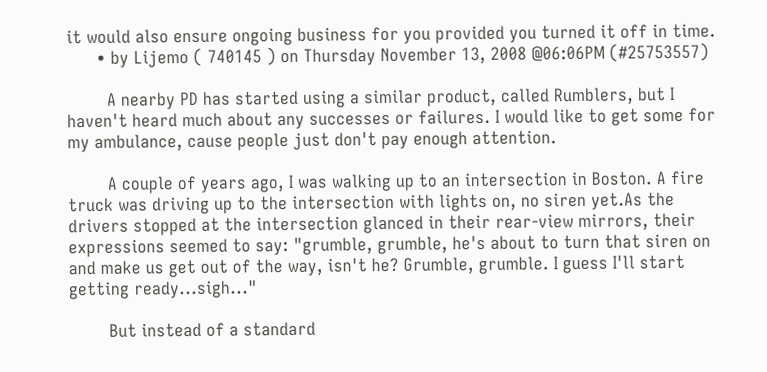it would also ensure ongoing business for you provided you turned it off in time.
      • by Lijemo ( 740145 ) on Thursday November 13, 2008 @06:06PM (#25753557)

        A nearby PD has started using a similar product, called Rumblers, but I haven't heard much about any successes or failures. I would like to get some for my ambulance, cause people just don't pay enough attention.

        A couple of years ago, I was walking up to an intersection in Boston. A fire truck was driving up to the intersection with lights on, no siren yet.As the drivers stopped at the intersection glanced in their rear-view mirrors, their expressions seemed to say: "grumble, grumble, he's about to turn that siren on and make us get out of the way, isn't he? Grumble, grumble. I guess I'll start getting ready...sigh..."

        But instead of a standard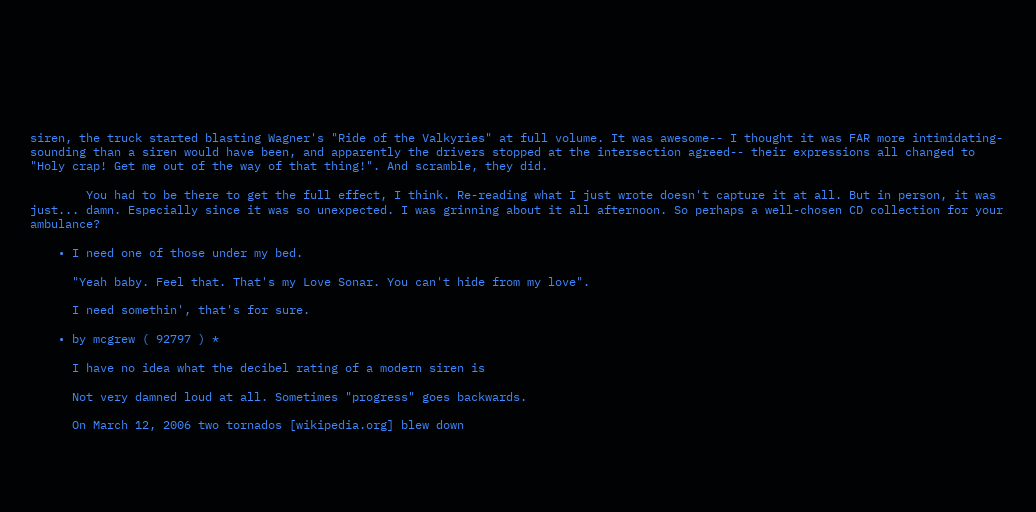siren, the truck started blasting Wagner's "Ride of the Valkyries" at full volume. It was awesome-- I thought it was FAR more intimidating-sounding than a siren would have been, and apparently the drivers stopped at the intersection agreed-- their expressions all changed to "Holy crap! Get me out of the way of that thing!". And scramble, they did.

        You had to be there to get the full effect, I think. Re-reading what I just wrote doesn't capture it at all. But in person, it was just... damn. Especially since it was so unexpected. I was grinning about it all afternoon. So perhaps a well-chosen CD collection for your ambulance?

    • I need one of those under my bed.

      "Yeah baby. Feel that. That's my Love Sonar. You can't hide from my love".

      I need somethin', that's for sure.

    • by mcgrew ( 92797 ) *

      I have no idea what the decibel rating of a modern siren is

      Not very damned loud at all. Sometimes "progress" goes backwards.

      On March 12, 2006 two tornados [wikipedia.org] blew down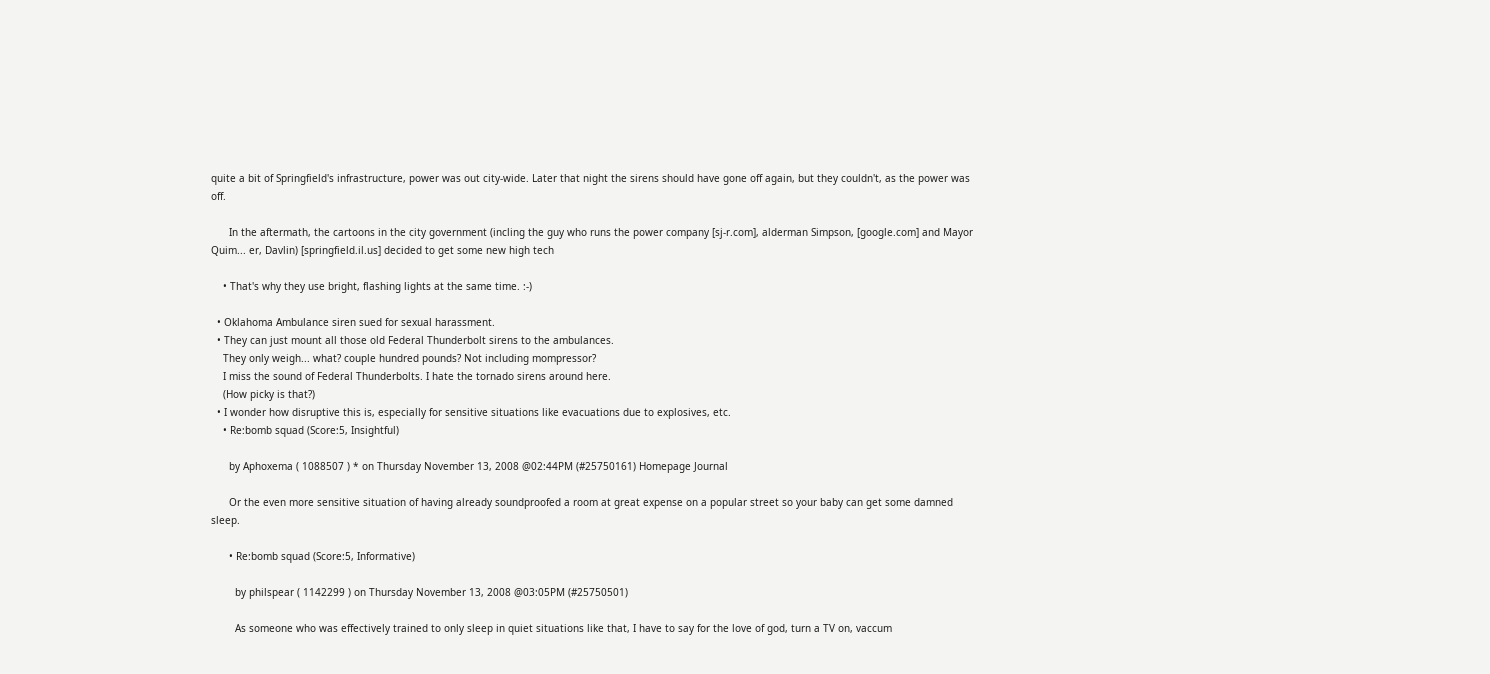quite a bit of Springfield's infrastructure, power was out city-wide. Later that night the sirens should have gone off again, but they couldn't, as the power was off.

      In the aftermath, the cartoons in the city government (incling the guy who runs the power company [sj-r.com], alderman Simpson, [google.com] and Mayor Quim... er, Davlin) [springfield.il.us] decided to get some new high tech

    • That's why they use bright, flashing lights at the same time. :-)

  • Oklahoma Ambulance siren sued for sexual harassment.
  • They can just mount all those old Federal Thunderbolt sirens to the ambulances.
    They only weigh... what? couple hundred pounds? Not including mompressor?
    I miss the sound of Federal Thunderbolts. I hate the tornado sirens around here.
    (How picky is that?)
  • I wonder how disruptive this is, especially for sensitive situations like evacuations due to explosives, etc.
    • Re:bomb squad (Score:5, Insightful)

      by Aphoxema ( 1088507 ) * on Thursday November 13, 2008 @02:44PM (#25750161) Homepage Journal

      Or the even more sensitive situation of having already soundproofed a room at great expense on a popular street so your baby can get some damned sleep.

      • Re:bomb squad (Score:5, Informative)

        by philspear ( 1142299 ) on Thursday November 13, 2008 @03:05PM (#25750501)

        As someone who was effectively trained to only sleep in quiet situations like that, I have to say for the love of god, turn a TV on, vaccum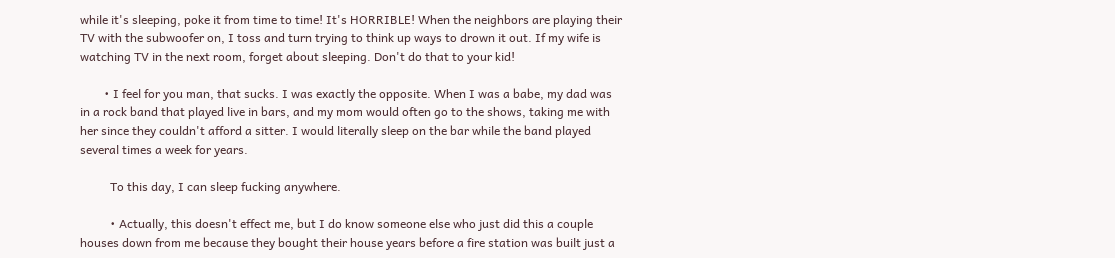while it's sleeping, poke it from time to time! It's HORRIBLE! When the neighbors are playing their TV with the subwoofer on, I toss and turn trying to think up ways to drown it out. If my wife is watching TV in the next room, forget about sleeping. Don't do that to your kid!

        • I feel for you man, that sucks. I was exactly the opposite. When I was a babe, my dad was in a rock band that played live in bars, and my mom would often go to the shows, taking me with her since they couldn't afford a sitter. I would literally sleep on the bar while the band played several times a week for years.

          To this day, I can sleep fucking anywhere.

          • Actually, this doesn't effect me, but I do know someone else who just did this a couple houses down from me because they bought their house years before a fire station was built just a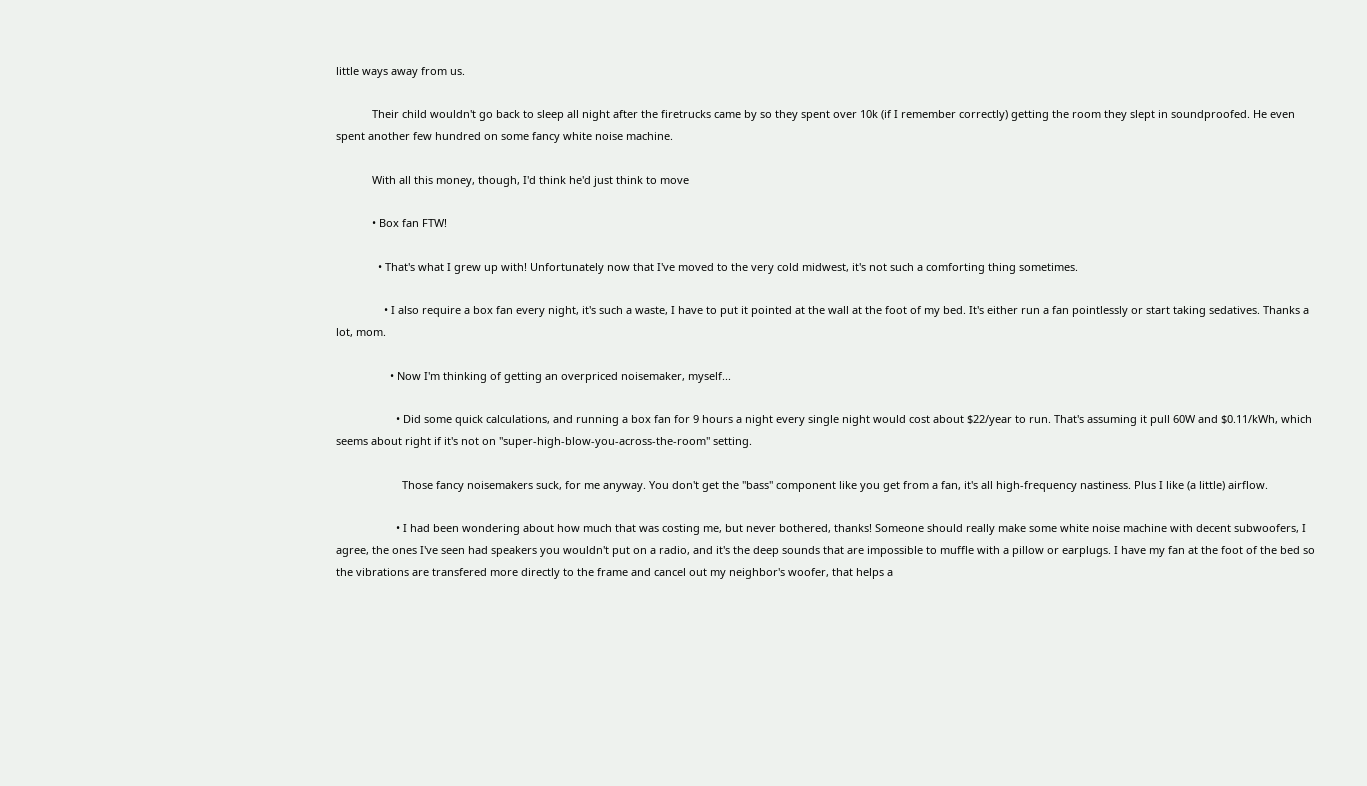little ways away from us.

            Their child wouldn't go back to sleep all night after the firetrucks came by so they spent over 10k (if I remember correctly) getting the room they slept in soundproofed. He even spent another few hundred on some fancy white noise machine.

            With all this money, though, I'd think he'd just think to move

            • Box fan FTW!

              • That's what I grew up with! Unfortunately now that I've moved to the very cold midwest, it's not such a comforting thing sometimes.

                • I also require a box fan every night, it's such a waste, I have to put it pointed at the wall at the foot of my bed. It's either run a fan pointlessly or start taking sedatives. Thanks a lot, mom.

                  • Now I'm thinking of getting an overpriced noisemaker, myself...

                    • Did some quick calculations, and running a box fan for 9 hours a night every single night would cost about $22/year to run. That's assuming it pull 60W and $0.11/kWh, which seems about right if it's not on "super-high-blow-you-across-the-room" setting.

                      Those fancy noisemakers suck, for me anyway. You don't get the "bass" component like you get from a fan, it's all high-frequency nastiness. Plus I like (a little) airflow.

                    • I had been wondering about how much that was costing me, but never bothered, thanks! Someone should really make some white noise machine with decent subwoofers, I agree, the ones I've seen had speakers you wouldn't put on a radio, and it's the deep sounds that are impossible to muffle with a pillow or earplugs. I have my fan at the foot of the bed so the vibrations are transfered more directly to the frame and cancel out my neighbor's woofer, that helps a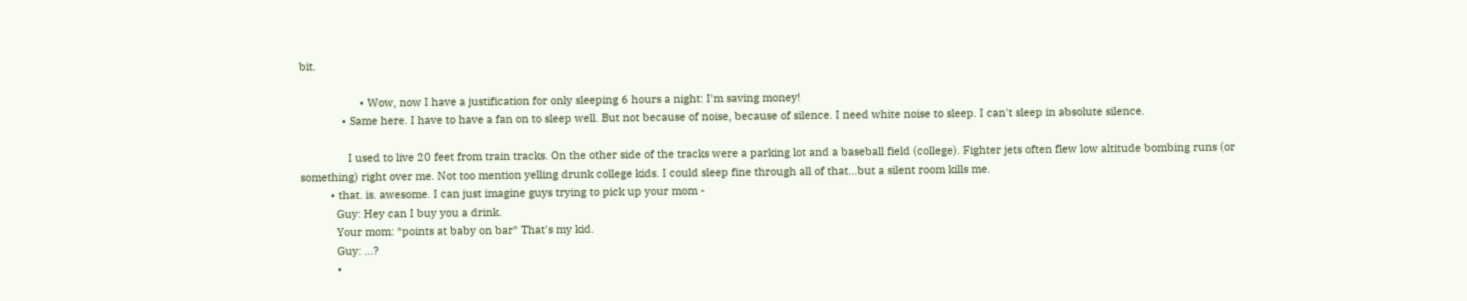bit.

                    • Wow, now I have a justification for only sleeping 6 hours a night: I'm saving money!
              • Same here. I have to have a fan on to sleep well. But not because of noise, because of silence. I need white noise to sleep. I can't sleep in absolute silence.

                I used to live 20 feet from train tracks. On the other side of the tracks were a parking lot and a baseball field (college). Fighter jets often flew low altitude bombing runs (or something) right over me. Not too mention yelling drunk college kids. I could sleep fine through all of that...but a silent room kills me.
          • that. is. awesome. I can just imagine guys trying to pick up your mom -
            Guy: Hey can I buy you a drink.
            Your mom: *points at baby on bar* That's my kid.
            Guy: ...?
            •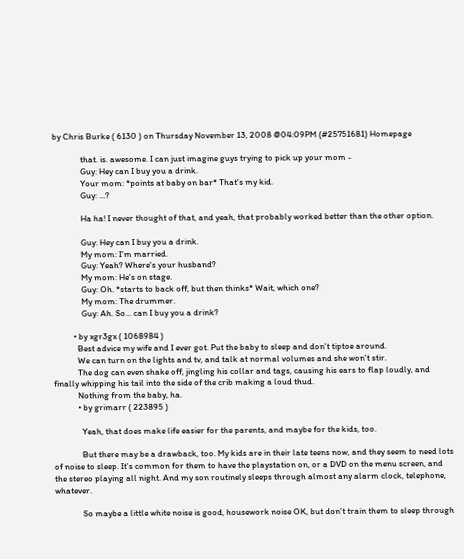by Chris Burke ( 6130 ) on Thursday November 13, 2008 @04:09PM (#25751681) Homepage

              that. is. awesome. I can just imagine guys trying to pick up your mom -
              Guy: Hey can I buy you a drink.
              Your mom: *points at baby on bar* That's my kid.
              Guy: ...?

              Ha ha! I never thought of that, and yeah, that probably worked better than the other option.

              Guy: Hey can I buy you a drink.
              My mom: I'm married.
              Guy: Yeah? Where's your husband?
              My mom: He's on stage.
              Guy: Oh. *starts to back off, but then thinks* Wait, which one?
              My mom: The drummer.
              Guy: Ah. So... can I buy you a drink?

          • by xgr3gx ( 1068984 )
            Best advice my wife and I ever got. Put the baby to sleep and don't tiptoe around.
            We can turn on the lights and tv, and talk at normal volumes and she won't stir.
            The dog can even shake off, jingling his collar and tags, causing his ears to flap loudly, and finally whipping his tail into the side of the crib making a loud thud.
            Nothing from the baby, ha.
            • by grimarr ( 223895 )

              Yeah, that does make life easier for the parents, and maybe for the kids, too.

              But there may be a drawback, too. My kids are in their late teens now, and they seem to need lots of noise to sleep. It's common for them to have the playstation on, or a DVD on the menu screen, and the stereo playing all night. And my son routinely sleeps through almost any alarm clock, telephone, whatever.

              So maybe a little white noise is good, housework noise OK, but don't train them to sleep through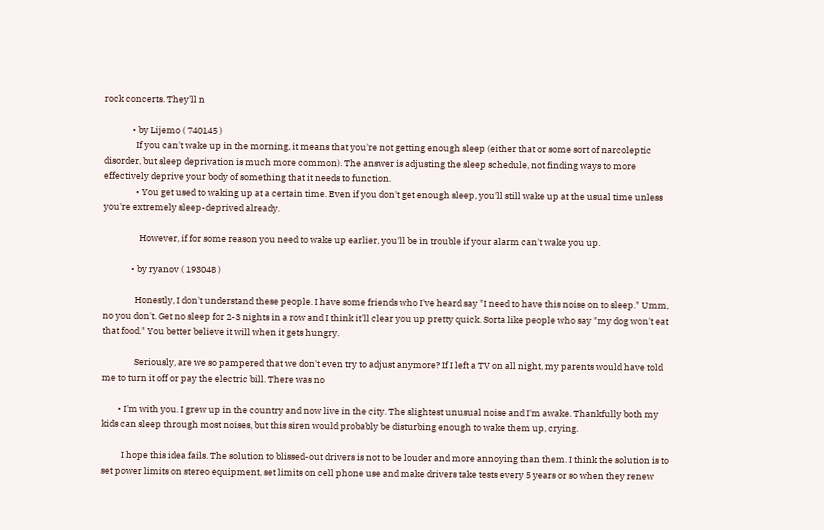rock concerts. They'll n

              • by Lijemo ( 740145 )
                If you can't wake up in the morning, it means that you're not getting enough sleep (either that or some sort of narcoleptic disorder, but sleep deprivation is much more common). The answer is adjusting the sleep schedule, not finding ways to more effectively deprive your body of something that it needs to function.
                • You get used to waking up at a certain time. Even if you don't get enough sleep, you'll still wake up at the usual time unless you're extremely sleep-deprived already.

                  However, if for some reason you need to wake up earlier, you'll be in trouble if your alarm can't wake you up.

              • by ryanov ( 193048 )

                Honestly, I don't understand these people. I have some friends who I've heard say "I need to have this noise on to sleep." Umm, no you don't. Get no sleep for 2-3 nights in a row and I think it'll clear you up pretty quick. Sorta like people who say "my dog won't eat that food." You better believe it will when it gets hungry.

                Seriously, are we so pampered that we don't even try to adjust anymore? If I left a TV on all night, my parents would have told me to turn it off or pay the electric bill. There was no

        • I'm with you. I grew up in the country and now live in the city. The slightest unusual noise and I'm awake. Thankfully both my kids can sleep through most noises, but this siren would probably be disturbing enough to wake them up, crying.

          I hope this idea fails. The solution to blissed-out drivers is not to be louder and more annoying than them. I think the solution is to set power limits on stereo equipment, set limits on cell phone use and make drivers take tests every 5 years or so when they renew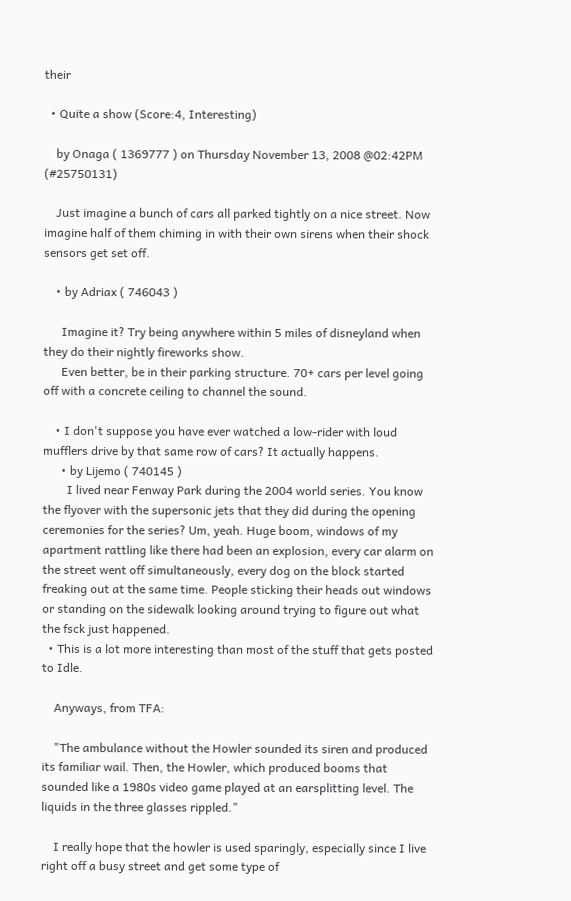their

  • Quite a show (Score:4, Interesting)

    by Onaga ( 1369777 ) on Thursday November 13, 2008 @02:42PM (#25750131)

    Just imagine a bunch of cars all parked tightly on a nice street. Now imagine half of them chiming in with their own sirens when their shock sensors get set off.

    • by Adriax ( 746043 )

      Imagine it? Try being anywhere within 5 miles of disneyland when they do their nightly fireworks show.
      Even better, be in their parking structure. 70+ cars per level going off with a concrete ceiling to channel the sound.

    • I don't suppose you have ever watched a low-rider with loud mufflers drive by that same row of cars? It actually happens.
      • by Lijemo ( 740145 )
        I lived near Fenway Park during the 2004 world series. You know the flyover with the supersonic jets that they did during the opening ceremonies for the series? Um, yeah. Huge boom, windows of my apartment rattling like there had been an explosion, every car alarm on the street went off simultaneously, every dog on the block started freaking out at the same time. People sticking their heads out windows or standing on the sidewalk looking around trying to figure out what the fsck just happened.
  • This is a lot more interesting than most of the stuff that gets posted to Idle.

    Anyways, from TFA:

    "The ambulance without the Howler sounded its siren and produced its familiar wail. Then, the Howler, which produced booms that sounded like a 1980s video game played at an earsplitting level. The liquids in the three glasses rippled."

    I really hope that the howler is used sparingly, especially since I live right off a busy street and get some type of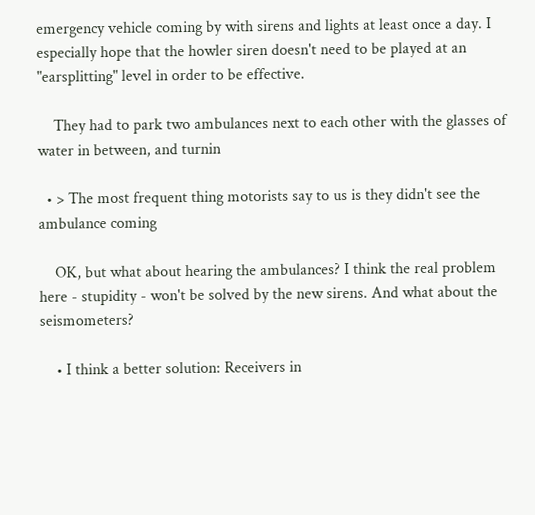emergency vehicle coming by with sirens and lights at least once a day. I especially hope that the howler siren doesn't need to be played at an "earsplitting" level in order to be effective.

    They had to park two ambulances next to each other with the glasses of water in between, and turnin

  • > The most frequent thing motorists say to us is they didn't see the ambulance coming

    OK, but what about hearing the ambulances? I think the real problem here - stupidity - won't be solved by the new sirens. And what about the seismometers?

    • I think a better solution: Receivers in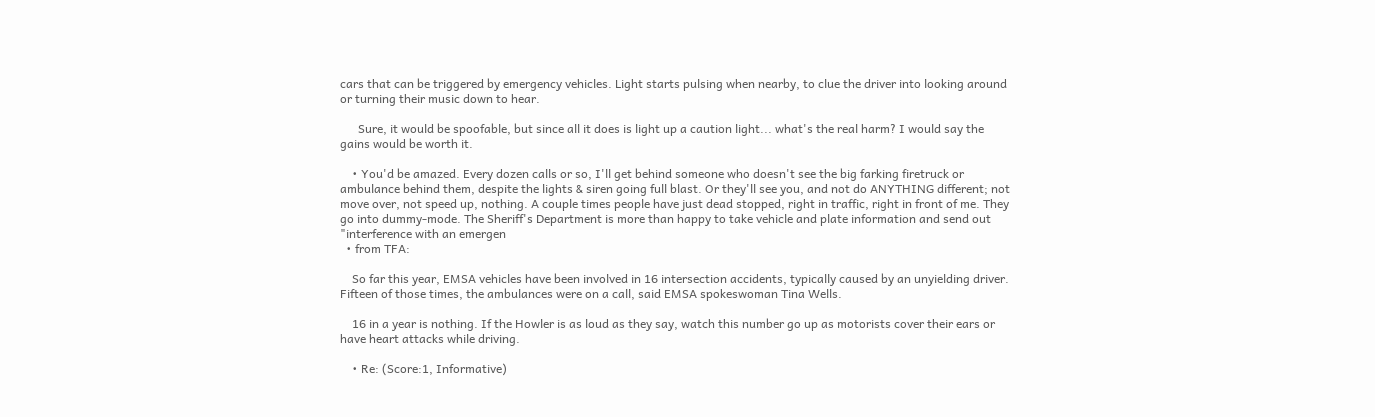cars that can be triggered by emergency vehicles. Light starts pulsing when nearby, to clue the driver into looking around or turning their music down to hear.

      Sure, it would be spoofable, but since all it does is light up a caution light... what's the real harm? I would say the gains would be worth it.

    • You'd be amazed. Every dozen calls or so, I'll get behind someone who doesn't see the big farking firetruck or ambulance behind them, despite the lights & siren going full blast. Or they'll see you, and not do ANYTHING different; not move over, not speed up, nothing. A couple times people have just dead stopped, right in traffic, right in front of me. They go into dummy-mode. The Sheriff's Department is more than happy to take vehicle and plate information and send out "interference with an emergen
  • from TFA:

    So far this year, EMSA vehicles have been involved in 16 intersection accidents, typically caused by an unyielding driver. Fifteen of those times, the ambulances were on a call, said EMSA spokeswoman Tina Wells.

    16 in a year is nothing. If the Howler is as loud as they say, watch this number go up as motorists cover their ears or have heart attacks while driving.

    • Re: (Score:1, Informative)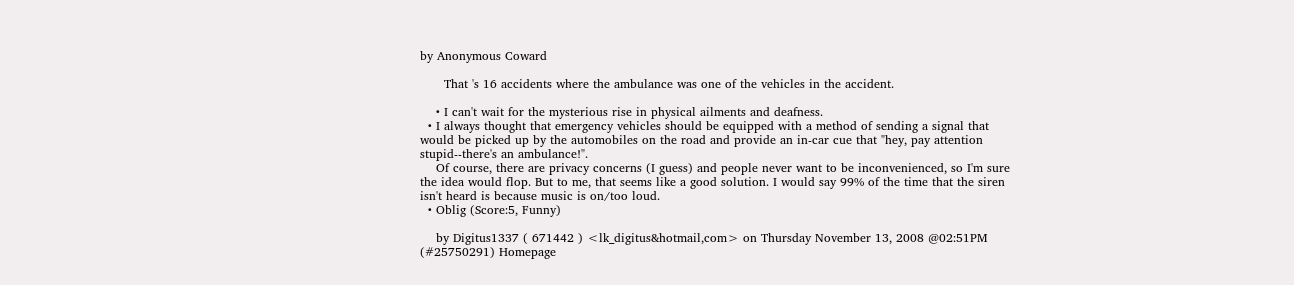by Anonymous Coward

      That 's 16 accidents where the ambulance was one of the vehicles in the accident.

    • I can't wait for the mysterious rise in physical ailments and deafness.
  • I always thought that emergency vehicles should be equipped with a method of sending a signal that would be picked up by the automobiles on the road and provide an in-car cue that "hey, pay attention stupid--there's an ambulance!".
    Of course, there are privacy concerns (I guess) and people never want to be inconvenienced, so I'm sure the idea would flop. But to me, that seems like a good solution. I would say 99% of the time that the siren isn't heard is because music is on/too loud.
  • Oblig (Score:5, Funny)

    by Digitus1337 ( 671442 ) <lk_digitus&hotmail,com> on Thursday November 13, 2008 @02:51PM (#25750291) Homepage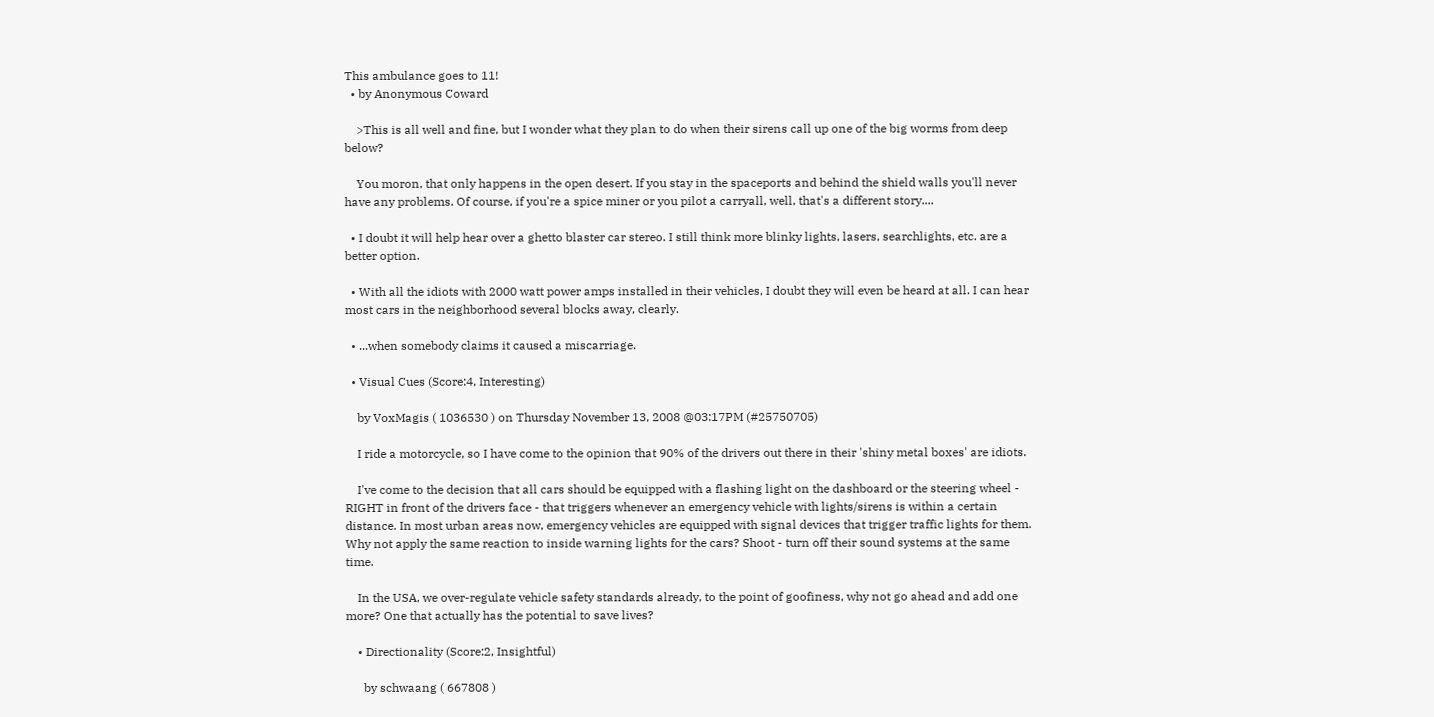This ambulance goes to 11!
  • by Anonymous Coward

    >This is all well and fine, but I wonder what they plan to do when their sirens call up one of the big worms from deep below?

    You moron, that only happens in the open desert. If you stay in the spaceports and behind the shield walls you'll never have any problems. Of course, if you're a spice miner or you pilot a carryall, well, that's a different story....

  • I doubt it will help hear over a ghetto blaster car stereo. I still think more blinky lights, lasers, searchlights, etc. are a better option.

  • With all the idiots with 2000 watt power amps installed in their vehicles, I doubt they will even be heard at all. I can hear most cars in the neighborhood several blocks away, clearly.

  • ...when somebody claims it caused a miscarriage.

  • Visual Cues (Score:4, Interesting)

    by VoxMagis ( 1036530 ) on Thursday November 13, 2008 @03:17PM (#25750705)

    I ride a motorcycle, so I have come to the opinion that 90% of the drivers out there in their 'shiny metal boxes' are idiots.

    I've come to the decision that all cars should be equipped with a flashing light on the dashboard or the steering wheel - RIGHT in front of the drivers face - that triggers whenever an emergency vehicle with lights/sirens is within a certain distance. In most urban areas now, emergency vehicles are equipped with signal devices that trigger traffic lights for them. Why not apply the same reaction to inside warning lights for the cars? Shoot - turn off their sound systems at the same time.

    In the USA, we over-regulate vehicle safety standards already, to the point of goofiness, why not go ahead and add one more? One that actually has the potential to save lives?

    • Directionality (Score:2, Insightful)

      by schwaang ( 667808 )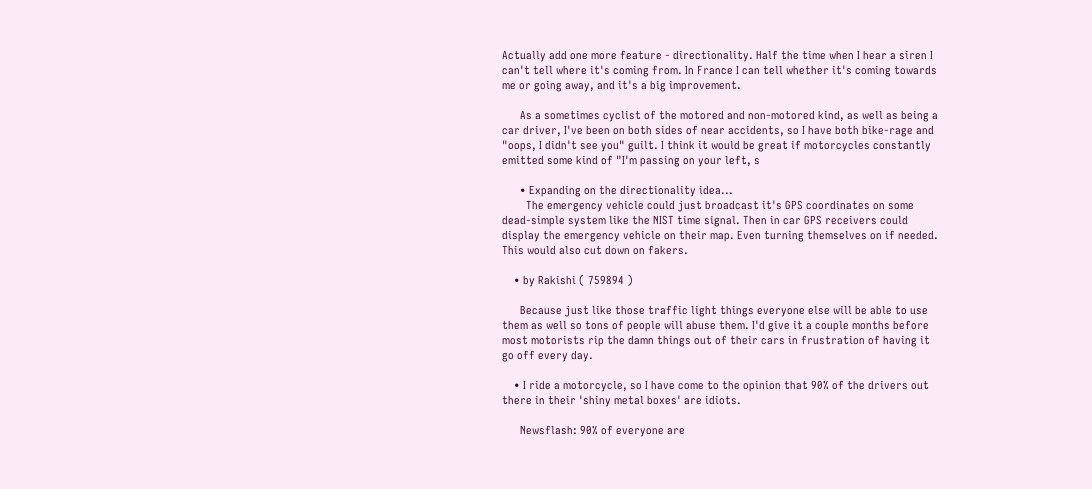Actually add one more feature - directionality. Half the time when I hear a siren I can't tell where it's coming from. In France I can tell whether it's coming towards me or going away, and it's a big improvement.

      As a sometimes cyclist of the motored and non-motored kind, as well as being a car driver, I've been on both sides of near accidents, so I have both bike-rage and "oops, I didn't see you" guilt. I think it would be great if motorcycles constantly emitted some kind of "I'm passing on your left, s

      • Expanding on the directionality idea...
        The emergency vehicle could just broadcast it's GPS coordinates on some dead-simple system like the NIST time signal. Then in car GPS receivers could display the emergency vehicle on their map. Even turning themselves on if needed. This would also cut down on fakers.

    • by Rakishi ( 759894 )

      Because just like those traffic light things everyone else will be able to use them as well so tons of people will abuse them. I'd give it a couple months before most motorists rip the damn things out of their cars in frustration of having it go off every day.

    • I ride a motorcycle, so I have come to the opinion that 90% of the drivers out there in their 'shiny metal boxes' are idiots.

      Newsflash: 90% of everyone are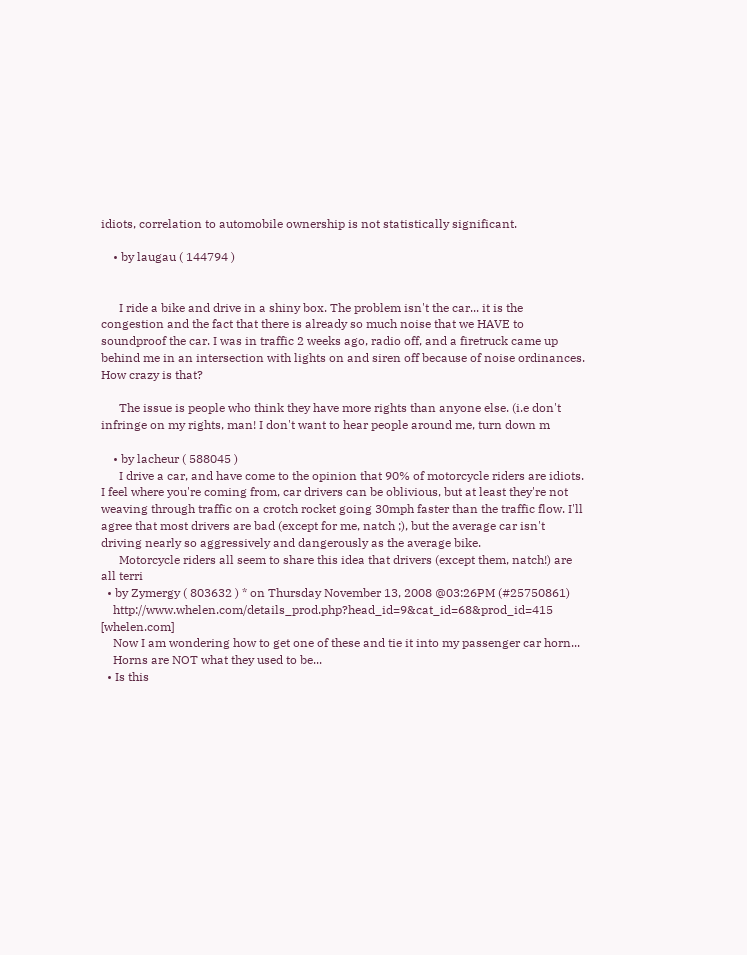idiots, correlation to automobile ownership is not statistically significant.

    • by laugau ( 144794 )


      I ride a bike and drive in a shiny box. The problem isn't the car... it is the congestion and the fact that there is already so much noise that we HAVE to soundproof the car. I was in traffic 2 weeks ago, radio off, and a firetruck came up behind me in an intersection with lights on and siren off because of noise ordinances. How crazy is that?

      The issue is people who think they have more rights than anyone else. (i.e don't infringe on my rights, man! I don't want to hear people around me, turn down m

    • by lacheur ( 588045 )
      I drive a car, and have come to the opinion that 90% of motorcycle riders are idiots. I feel where you're coming from, car drivers can be oblivious, but at least they're not weaving through traffic on a crotch rocket going 30mph faster than the traffic flow. I'll agree that most drivers are bad (except for me, natch ;), but the average car isn't driving nearly so aggressively and dangerously as the average bike.
      Motorcycle riders all seem to share this idea that drivers (except them, natch!) are all terri
  • by Zymergy ( 803632 ) * on Thursday November 13, 2008 @03:26PM (#25750861)
    http://www.whelen.com/details_prod.php?head_id=9&cat_id=68&prod_id=415 [whelen.com]
    Now I am wondering how to get one of these and tie it into my passenger car horn...
    Horns are NOT what they used to be...
  • Is this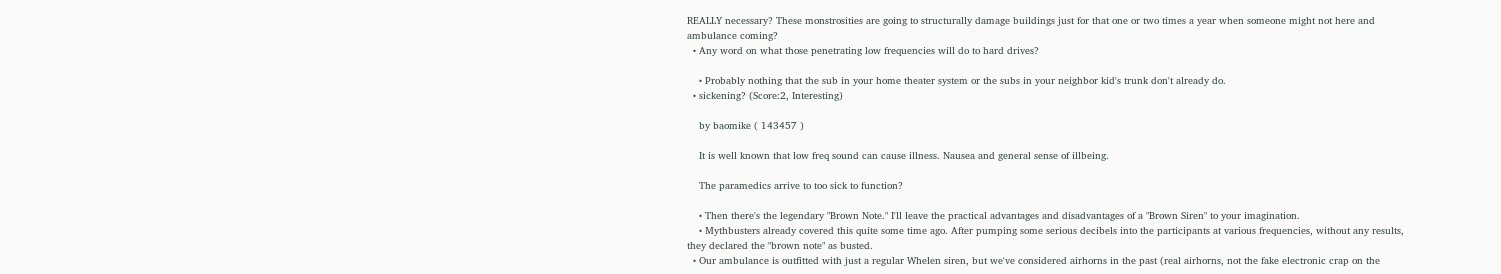REALLY necessary? These monstrosities are going to structurally damage buildings just for that one or two times a year when someone might not here and ambulance coming?
  • Any word on what those penetrating low frequencies will do to hard drives?

    • Probably nothing that the sub in your home theater system or the subs in your neighbor kid's trunk don't already do.
  • sickening? (Score:2, Interesting)

    by baomike ( 143457 )

    It is well known that low freq sound can cause illness. Nausea and general sense of illbeing.

    The paramedics arrive to too sick to function?

    • Then there's the legendary "Brown Note." I'll leave the practical advantages and disadvantages of a "Brown Siren" to your imagination.
    • Mythbusters already covered this quite some time ago. After pumping some serious decibels into the participants at various frequencies, without any results, they declared the "brown note" as busted.
  • Our ambulance is outfitted with just a regular Whelen siren, but we've considered airhorns in the past (real airhorns, not the fake electronic crap on the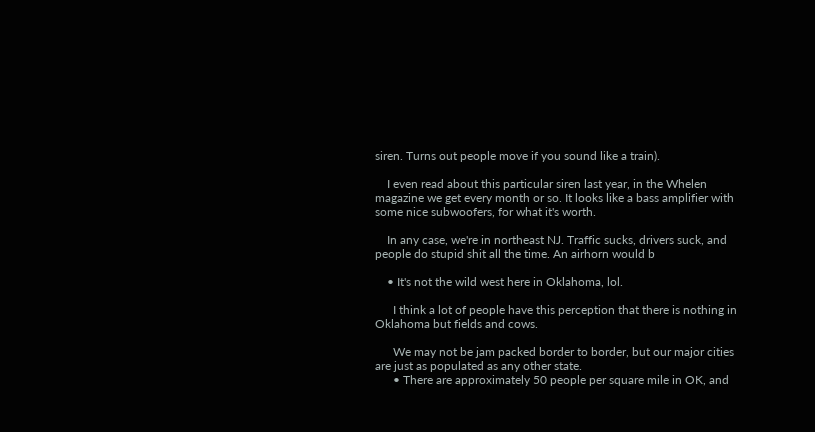siren. Turns out people move if you sound like a train).

    I even read about this particular siren last year, in the Whelen magazine we get every month or so. It looks like a bass amplifier with some nice subwoofers, for what it's worth.

    In any case, we're in northeast NJ. Traffic sucks, drivers suck, and people do stupid shit all the time. An airhorn would b

    • It's not the wild west here in Oklahoma, lol.

      I think a lot of people have this perception that there is nothing in Oklahoma but fields and cows.

      We may not be jam packed border to border, but our major cities are just as populated as any other state.
      • There are approximately 50 people per square mile in OK, and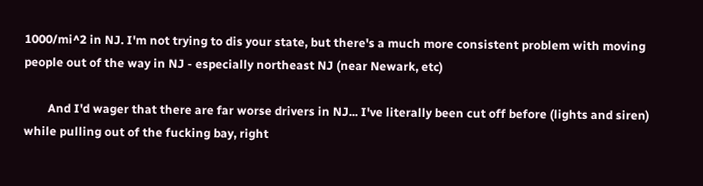1000/mi^2 in NJ. I'm not trying to dis your state, but there's a much more consistent problem with moving people out of the way in NJ - especially northeast NJ (near Newark, etc)

        And I'd wager that there are far worse drivers in NJ... I've literally been cut off before (lights and siren) while pulling out of the fucking bay, right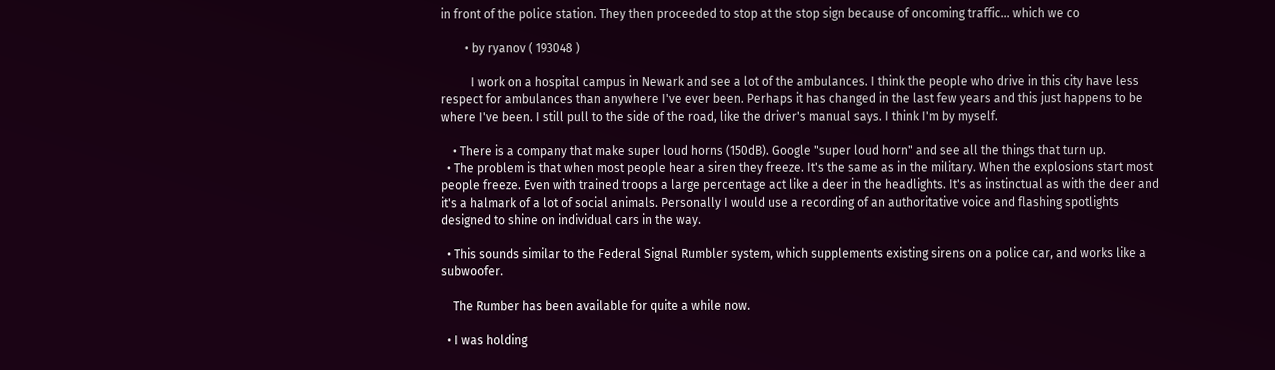in front of the police station. They then proceeded to stop at the stop sign because of oncoming traffic... which we co

        • by ryanov ( 193048 )

          I work on a hospital campus in Newark and see a lot of the ambulances. I think the people who drive in this city have less respect for ambulances than anywhere I've ever been. Perhaps it has changed in the last few years and this just happens to be where I've been. I still pull to the side of the road, like the driver's manual says. I think I'm by myself.

    • There is a company that make super loud horns (150dB). Google "super loud horn" and see all the things that turn up.
  • The problem is that when most people hear a siren they freeze. It's the same as in the military. When the explosions start most people freeze. Even with trained troops a large percentage act like a deer in the headlights. It's as instinctual as with the deer and it's a halmark of a lot of social animals. Personally I would use a recording of an authoritative voice and flashing spotlights designed to shine on individual cars in the way.

  • This sounds similar to the Federal Signal Rumbler system, which supplements existing sirens on a police car, and works like a subwoofer.

    The Rumber has been available for quite a while now.

  • I was holding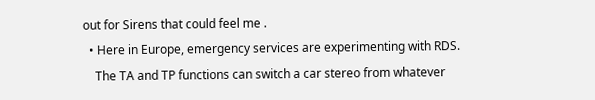out for Sirens that could feel me .
  • Here in Europe, emergency services are experimenting with RDS.
    The TA and TP functions can switch a car stereo from whatever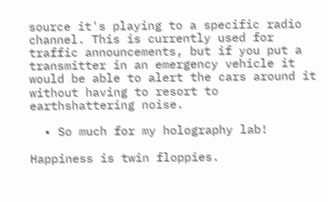source it's playing to a specific radio channel. This is currently used for traffic announcements, but if you put a transmitter in an emergency vehicle it would be able to alert the cars around it without having to resort to earthshattering noise.

  • So much for my holography lab!

Happiness is twin floppies.